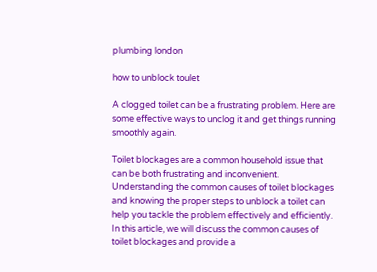plumbing london

how to unblock toulet

A clogged toilet can be a frustrating problem. Here are some effective ways to unclog it and get things running smoothly again.

Toilet blockages are a common household issue that can be both frustrating and inconvenient. Understanding the common causes of toilet blockages and knowing the proper steps to unblock a toilet can help you tackle the problem effectively and efficiently. In this article, we will discuss the common causes of toilet blockages and provide a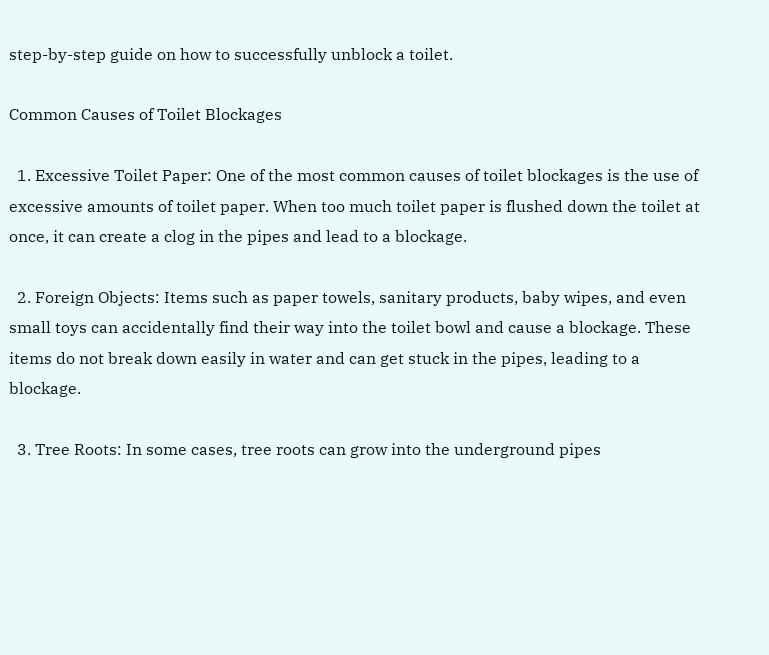step-by-step guide on how to successfully unblock a toilet.

Common Causes of Toilet Blockages

  1. Excessive Toilet Paper: One of the most common causes of toilet blockages is the use of excessive amounts of toilet paper. When too much toilet paper is flushed down the toilet at once, it can create a clog in the pipes and lead to a blockage.

  2. Foreign Objects: Items such as paper towels, sanitary products, baby wipes, and even small toys can accidentally find their way into the toilet bowl and cause a blockage. These items do not break down easily in water and can get stuck in the pipes, leading to a blockage.

  3. Tree Roots: In some cases, tree roots can grow into the underground pipes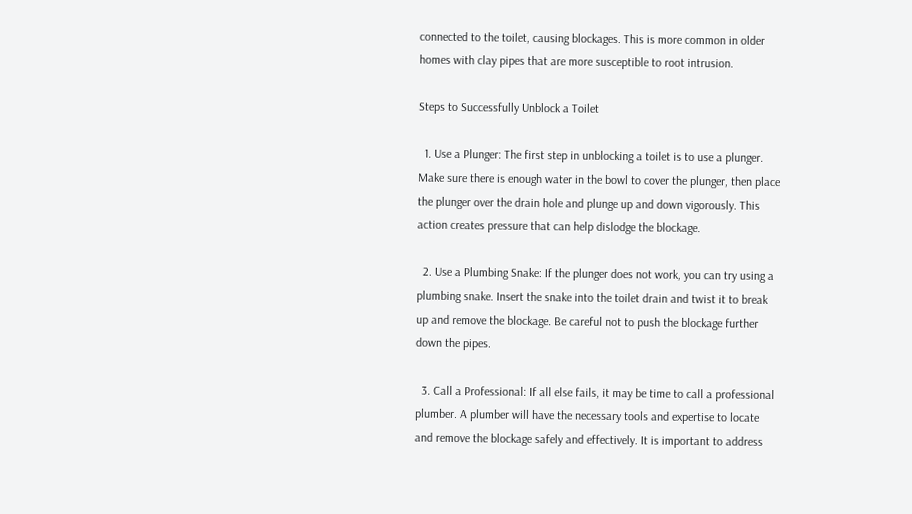connected to the toilet, causing blockages. This is more common in older homes with clay pipes that are more susceptible to root intrusion.

Steps to Successfully Unblock a Toilet

  1. Use a Plunger: The first step in unblocking a toilet is to use a plunger. Make sure there is enough water in the bowl to cover the plunger, then place the plunger over the drain hole and plunge up and down vigorously. This action creates pressure that can help dislodge the blockage.

  2. Use a Plumbing Snake: If the plunger does not work, you can try using a plumbing snake. Insert the snake into the toilet drain and twist it to break up and remove the blockage. Be careful not to push the blockage further down the pipes.

  3. Call a Professional: If all else fails, it may be time to call a professional plumber. A plumber will have the necessary tools and expertise to locate and remove the blockage safely and effectively. It is important to address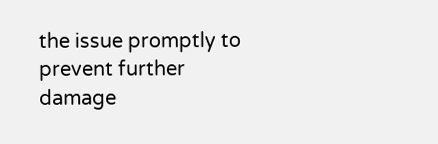the issue promptly to prevent further damage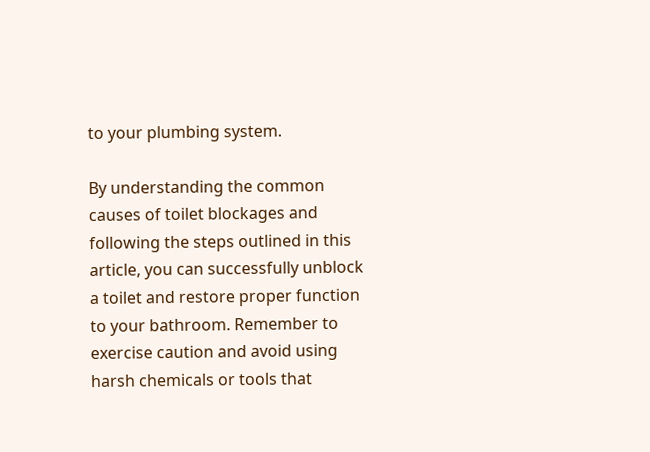to your plumbing system.

By understanding the common causes of toilet blockages and following the steps outlined in this article, you can successfully unblock a toilet and restore proper function to your bathroom. Remember to exercise caution and avoid using harsh chemicals or tools that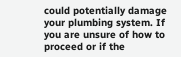could potentially damage your plumbing system. If you are unsure of how to proceed or if the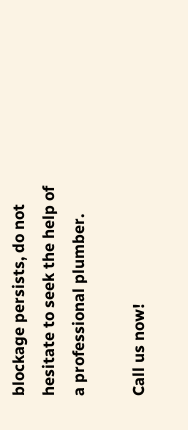blockage persists, do not hesitate to seek the help of a professional plumber.

Call us now!